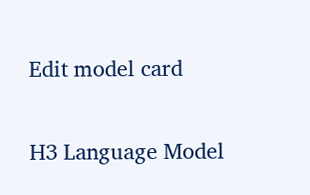Edit model card

H3 Language Model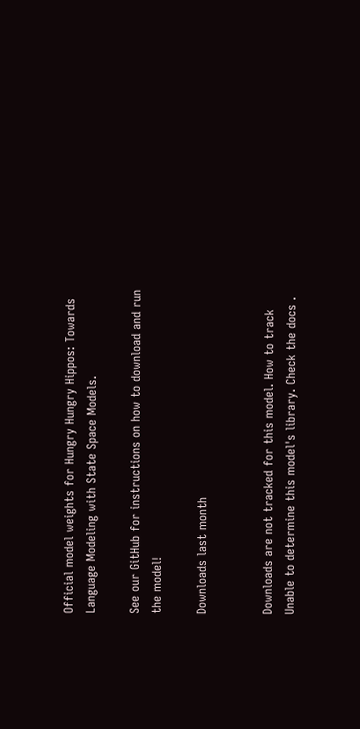Official model weights for Hungry Hungry Hippos: Towards Language Modeling with State Space Models.

See our GitHub for instructions on how to download and run the model!

Downloads last month


Downloads are not tracked for this model. How to track
Unable to determine this model's library. Check the docs .